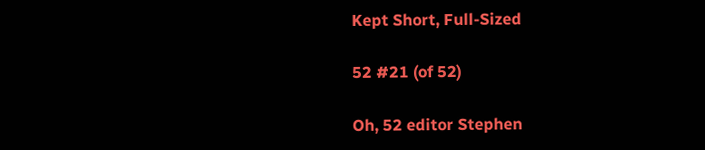Kept Short, Full-Sized

52 #21 (of 52)

Oh, 52 editor Stephen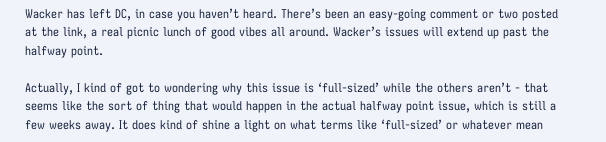Wacker has left DC, in case you haven’t heard. There’s been an easy-going comment or two posted at the link, a real picnic lunch of good vibes all around. Wacker’s issues will extend up past the halfway point.

Actually, I kind of got to wondering why this issue is ‘full-sized’ while the others aren’t - that seems like the sort of thing that would happen in the actual halfway point issue, which is still a few weeks away. It does kind of shine a light on what terms like ‘full-sized’ or whatever mean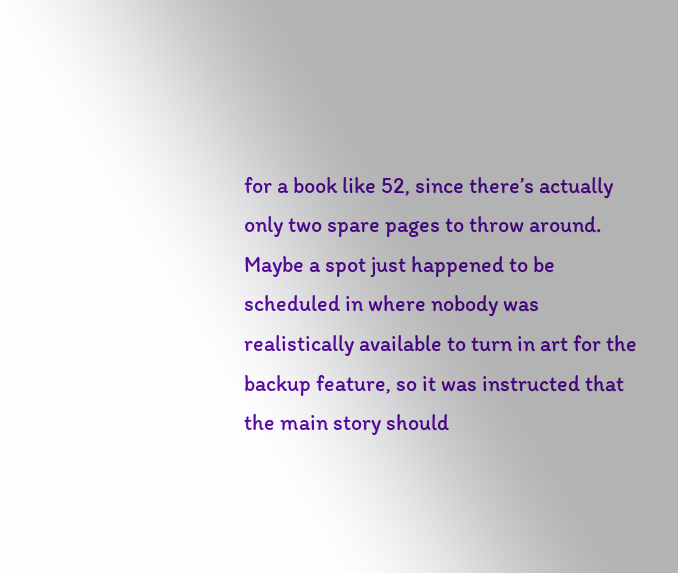for a book like 52, since there’s actually only two spare pages to throw around. Maybe a spot just happened to be scheduled in where nobody was realistically available to turn in art for the backup feature, so it was instructed that the main story should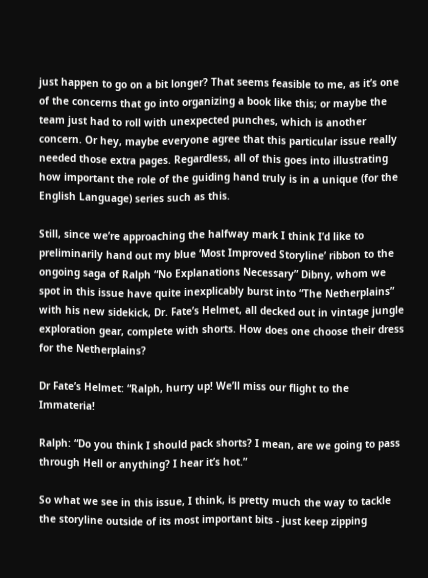just happen to go on a bit longer? That seems feasible to me, as it’s one of the concerns that go into organizing a book like this; or maybe the team just had to roll with unexpected punches, which is another concern. Or hey, maybe everyone agree that this particular issue really needed those extra pages. Regardless, all of this goes into illustrating how important the role of the guiding hand truly is in a unique (for the English Language) series such as this.

Still, since we’re approaching the halfway mark I think I’d like to preliminarily hand out my blue ‘Most Improved Storyline’ ribbon to the ongoing saga of Ralph “No Explanations Necessary” Dibny, whom we spot in this issue have quite inexplicably burst into “The Netherplains” with his new sidekick, Dr. Fate’s Helmet, all decked out in vintage jungle exploration gear, complete with shorts. How does one choose their dress for the Netherplains?

Dr Fate’s Helmet: “Ralph, hurry up! We’ll miss our flight to the Immateria!

Ralph: “Do you think I should pack shorts? I mean, are we going to pass through Hell or anything? I hear it’s hot.”

So what we see in this issue, I think, is pretty much the way to tackle the storyline outside of its most important bits - just keep zipping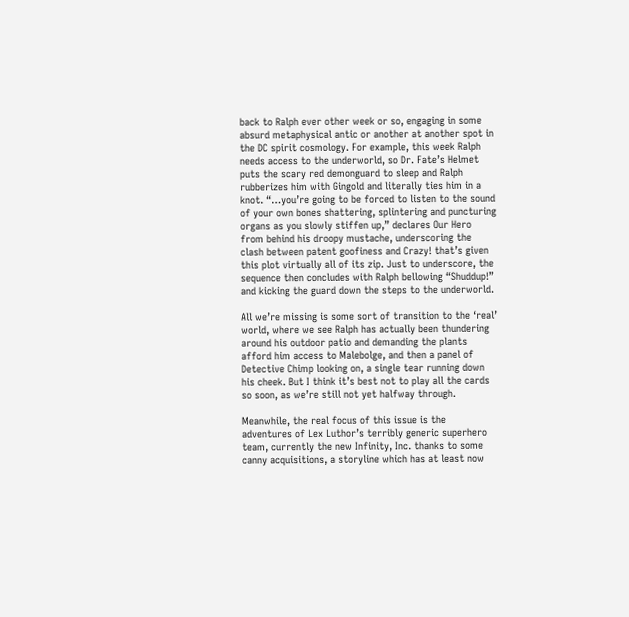back to Ralph ever other week or so, engaging in some absurd metaphysical antic or another at another spot in the DC spirit cosmology. For example, this week Ralph needs access to the underworld, so Dr. Fate’s Helmet puts the scary red demonguard to sleep and Ralph rubberizes him with Gingold and literally ties him in a knot. “…you’re going to be forced to listen to the sound of your own bones shattering, splintering and puncturing organs as you slowly stiffen up,” declares Our Hero from behind his droopy mustache, underscoring the clash between patent goofiness and Crazy! that’s given this plot virtually all of its zip. Just to underscore, the sequence then concludes with Ralph bellowing “Shuddup!” and kicking the guard down the steps to the underworld.

All we’re missing is some sort of transition to the ‘real’ world, where we see Ralph has actually been thundering around his outdoor patio and demanding the plants afford him access to Malebolge, and then a panel of Detective Chimp looking on, a single tear running down his cheek. But I think it’s best not to play all the cards so soon, as we’re still not yet halfway through.

Meanwhile, the real focus of this issue is the adventures of Lex Luthor’s terribly generic superhero team, currently the new Infinity, Inc. thanks to some canny acquisitions, a storyline which has at least now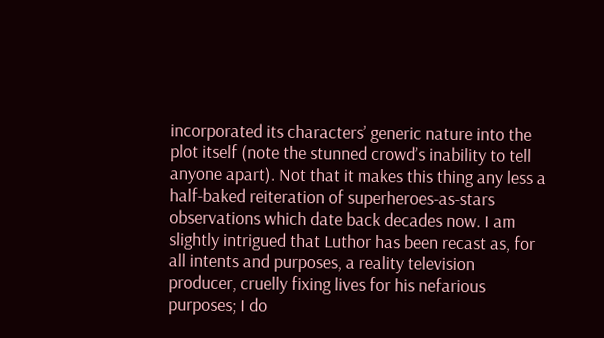incorporated its characters’ generic nature into the plot itself (note the stunned crowd’s inability to tell anyone apart). Not that it makes this thing any less a half-baked reiteration of superheroes-as-stars observations which date back decades now. I am slightly intrigued that Luthor has been recast as, for all intents and purposes, a reality television producer, cruelly fixing lives for his nefarious purposes; I do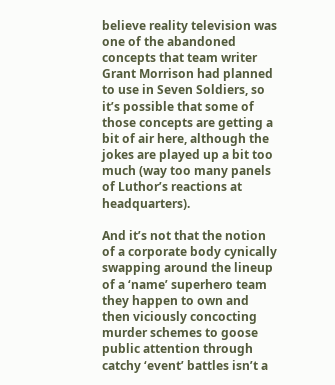believe reality television was one of the abandoned concepts that team writer Grant Morrison had planned to use in Seven Soldiers, so it’s possible that some of those concepts are getting a bit of air here, although the jokes are played up a bit too much (way too many panels of Luthor’s reactions at headquarters).

And it’s not that the notion of a corporate body cynically swapping around the lineup of a ‘name’ superhero team they happen to own and then viciously concocting murder schemes to goose public attention through catchy ‘event’ battles isn’t a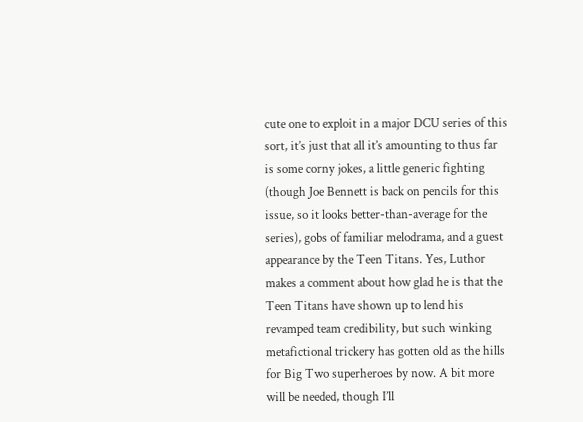cute one to exploit in a major DCU series of this sort, it’s just that all it’s amounting to thus far is some corny jokes, a little generic fighting (though Joe Bennett is back on pencils for this issue, so it looks better-than-average for the series), gobs of familiar melodrama, and a guest appearance by the Teen Titans. Yes, Luthor makes a comment about how glad he is that the Teen Titans have shown up to lend his revamped team credibility, but such winking metafictional trickery has gotten old as the hills for Big Two superheroes by now. A bit more will be needed, though I’ll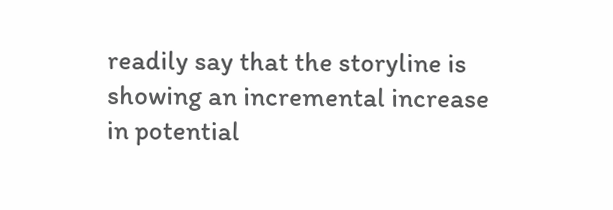readily say that the storyline is showing an incremental increase in potential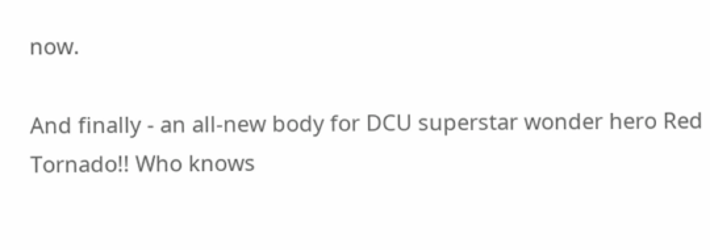now.

And finally - an all-new body for DCU superstar wonder hero Red Tornado!! Who knows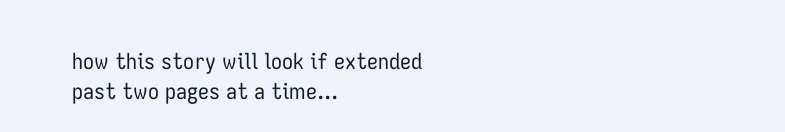how this story will look if extended past two pages at a time...